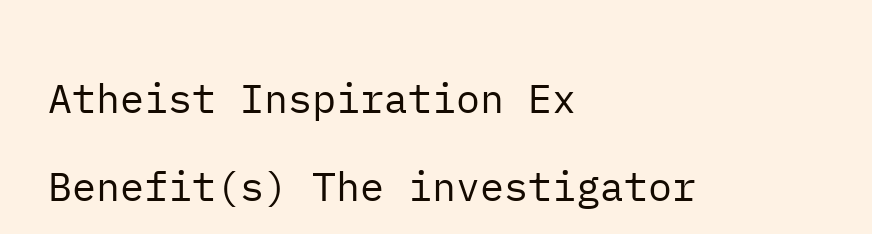Atheist Inspiration Ex

Benefit(s) The investigator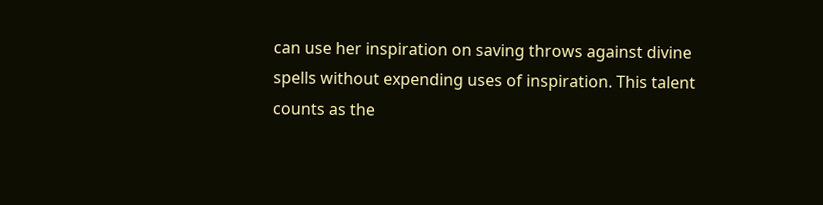can use her inspiration on saving throws against divine spells without expending uses of inspiration. This talent counts as the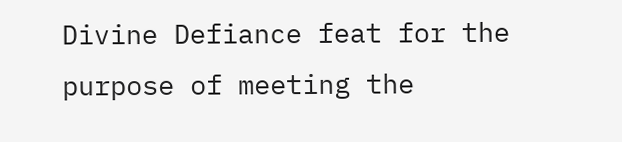Divine Defiance feat for the purpose of meeting the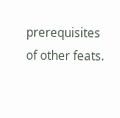prerequisites of other feats.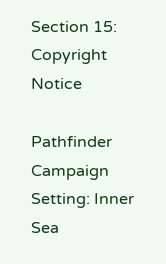Section 15: Copyright Notice

Pathfinder Campaign Setting: Inner Sea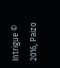Intrigue © 2016, Paizo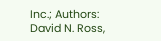Inc.; Authors: David N. Ross,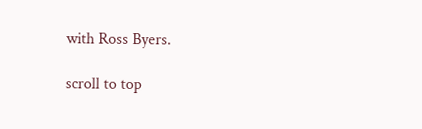with Ross Byers.

scroll to top